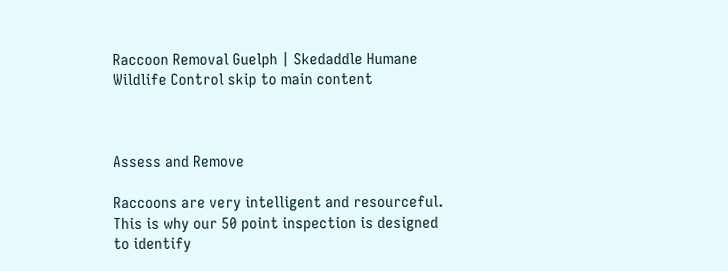Raccoon Removal Guelph | Skedaddle Humane Wildlife Control skip to main content



Assess and Remove

Raccoons are very intelligent and resourceful. This is why our 50 point inspection is designed to identify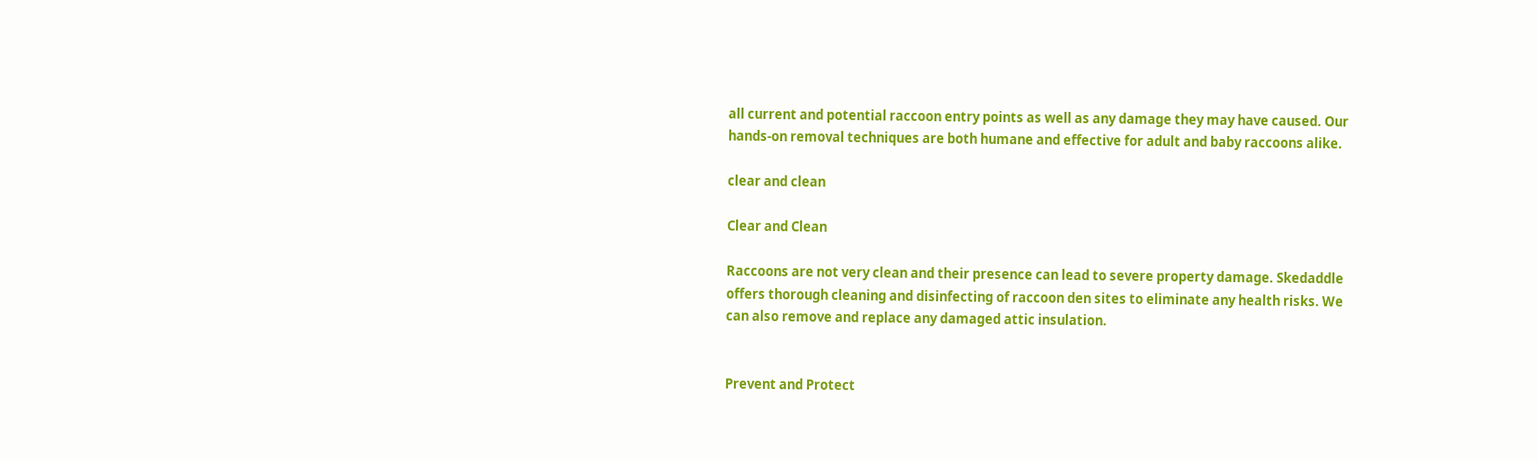all current and potential raccoon entry points as well as any damage they may have caused. Our hands-on removal techniques are both humane and effective for adult and baby raccoons alike.

clear and clean

Clear and Clean

Raccoons are not very clean and their presence can lead to severe property damage. Skedaddle offers thorough cleaning and disinfecting of raccoon den sites to eliminate any health risks. We can also remove and replace any damaged attic insulation.


Prevent and Protect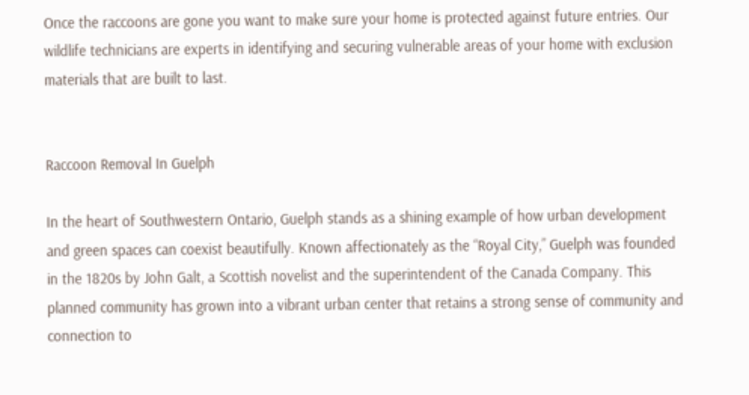Once the raccoons are gone you want to make sure your home is protected against future entries. Our wildlife technicians are experts in identifying and securing vulnerable areas of your home with exclusion materials that are built to last.


Raccoon Removal In Guelph

In the heart of Southwestern Ontario, Guelph stands as a shining example of how urban development and green spaces can coexist beautifully. Known affectionately as the “Royal City,” Guelph was founded in the 1820s by John Galt, a Scottish novelist and the superintendent of the Canada Company. This planned community has grown into a vibrant urban center that retains a strong sense of community and connection to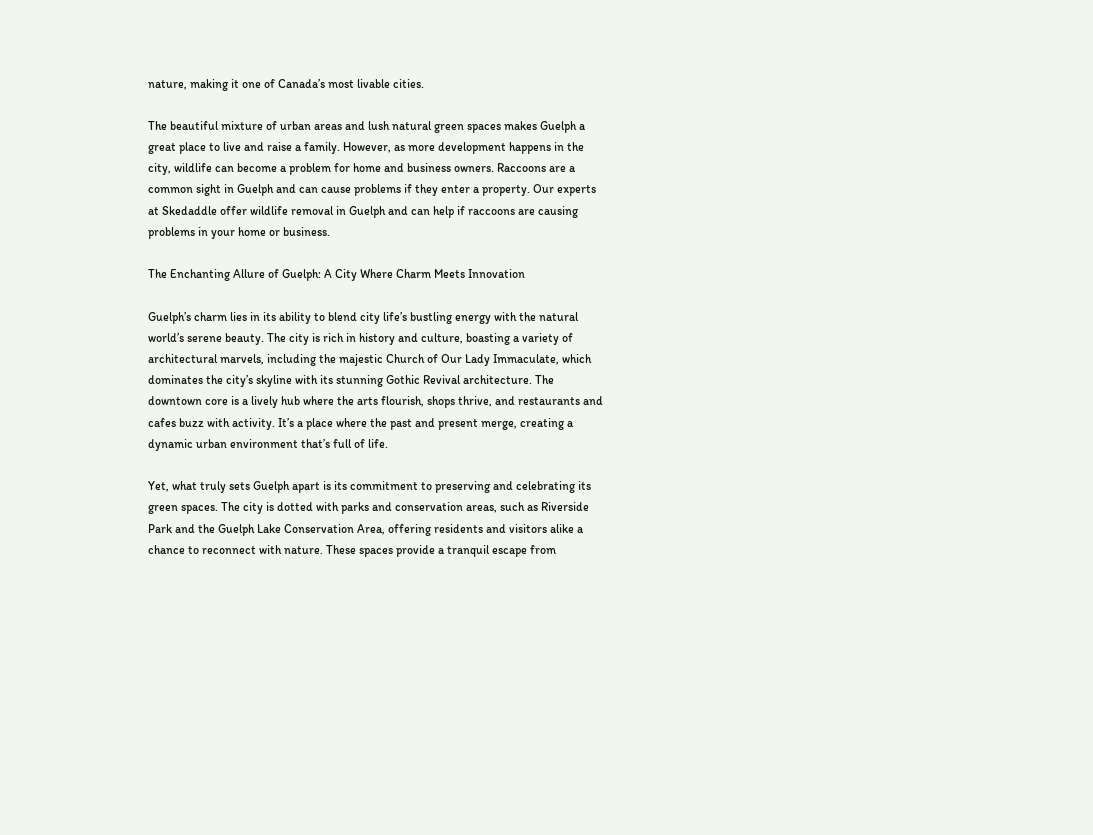nature, making it one of Canada’s most livable cities.

The beautiful mixture of urban areas and lush natural green spaces makes Guelph a great place to live and raise a family. However, as more development happens in the city, wildlife can become a problem for home and business owners. Raccoons are a common sight in Guelph and can cause problems if they enter a property. Our experts at Skedaddle offer wildlife removal in Guelph and can help if raccoons are causing problems in your home or business.

The Enchanting Allure of Guelph: A City Where Charm Meets Innovation

Guelph’s charm lies in its ability to blend city life’s bustling energy with the natural world’s serene beauty. The city is rich in history and culture, boasting a variety of architectural marvels, including the majestic Church of Our Lady Immaculate, which dominates the city’s skyline with its stunning Gothic Revival architecture. The downtown core is a lively hub where the arts flourish, shops thrive, and restaurants and cafes buzz with activity. It’s a place where the past and present merge, creating a dynamic urban environment that’s full of life.

Yet, what truly sets Guelph apart is its commitment to preserving and celebrating its green spaces. The city is dotted with parks and conservation areas, such as Riverside Park and the Guelph Lake Conservation Area, offering residents and visitors alike a chance to reconnect with nature. These spaces provide a tranquil escape from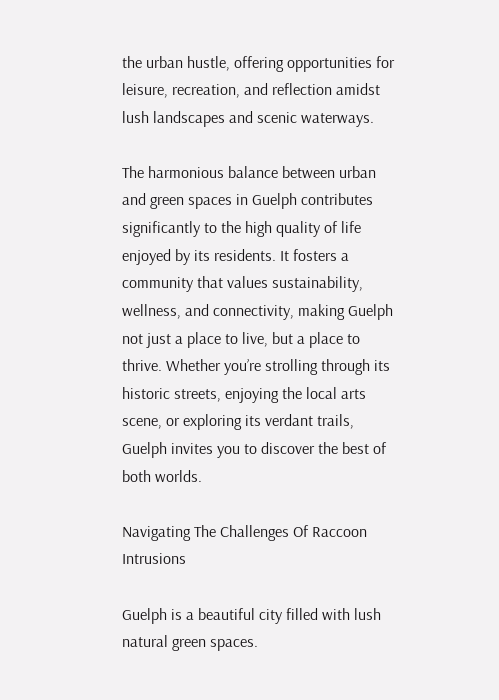the urban hustle, offering opportunities for leisure, recreation, and reflection amidst lush landscapes and scenic waterways.

The harmonious balance between urban and green spaces in Guelph contributes significantly to the high quality of life enjoyed by its residents. It fosters a community that values sustainability, wellness, and connectivity, making Guelph not just a place to live, but a place to thrive. Whether you’re strolling through its historic streets, enjoying the local arts scene, or exploring its verdant trails, Guelph invites you to discover the best of both worlds.

Navigating The Challenges Of Raccoon Intrusions

Guelph is a beautiful city filled with lush natural green spaces.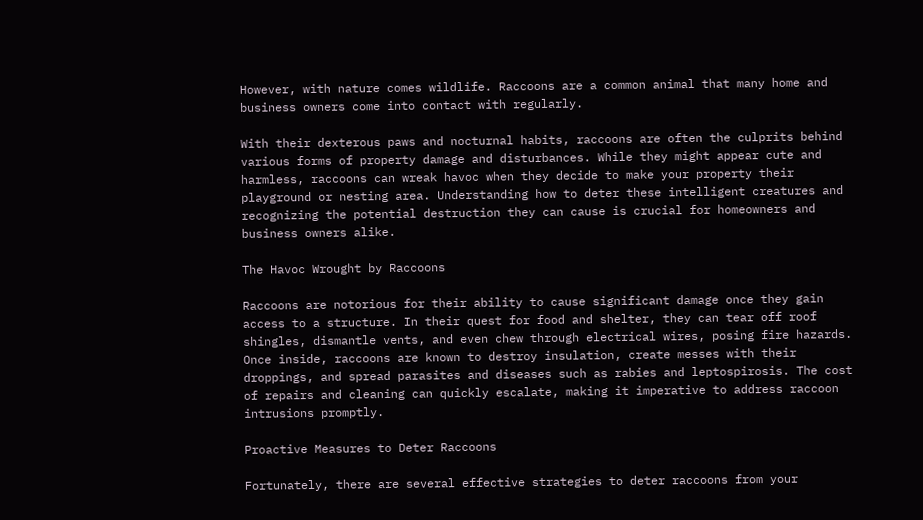However, with nature comes wildlife. Raccoons are a common animal that many home and business owners come into contact with regularly.

With their dexterous paws and nocturnal habits, raccoons are often the culprits behind various forms of property damage and disturbances. While they might appear cute and harmless, raccoons can wreak havoc when they decide to make your property their playground or nesting area. Understanding how to deter these intelligent creatures and recognizing the potential destruction they can cause is crucial for homeowners and business owners alike.

The Havoc Wrought by Raccoons

Raccoons are notorious for their ability to cause significant damage once they gain access to a structure. In their quest for food and shelter, they can tear off roof shingles, dismantle vents, and even chew through electrical wires, posing fire hazards. Once inside, raccoons are known to destroy insulation, create messes with their droppings, and spread parasites and diseases such as rabies and leptospirosis. The cost of repairs and cleaning can quickly escalate, making it imperative to address raccoon intrusions promptly.

Proactive Measures to Deter Raccoons

Fortunately, there are several effective strategies to deter raccoons from your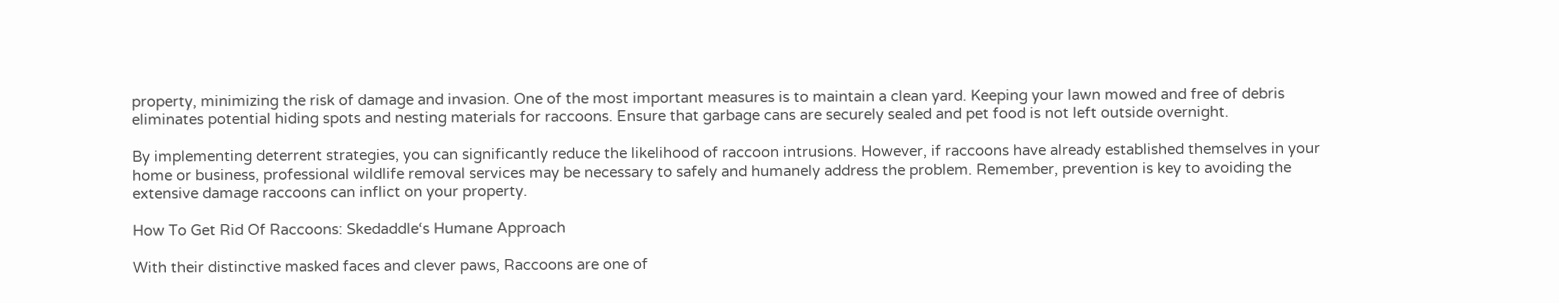property, minimizing the risk of damage and invasion. One of the most important measures is to maintain a clean yard. Keeping your lawn mowed and free of debris eliminates potential hiding spots and nesting materials for raccoons. Ensure that garbage cans are securely sealed and pet food is not left outside overnight.

By implementing deterrent strategies, you can significantly reduce the likelihood of raccoon intrusions. However, if raccoons have already established themselves in your home or business, professional wildlife removal services may be necessary to safely and humanely address the problem. Remember, prevention is key to avoiding the extensive damage raccoons can inflict on your property.

How To Get Rid Of Raccoons: Skedaddle‘s Humane Approach

With their distinctive masked faces and clever paws, Raccoons are one of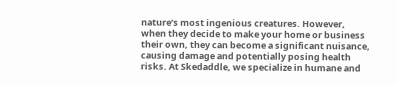nature’s most ingenious creatures. However, when they decide to make your home or business their own, they can become a significant nuisance, causing damage and potentially posing health risks. At Skedaddle, we specialize in humane and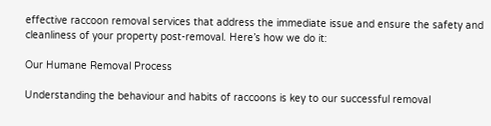effective raccoon removal services that address the immediate issue and ensure the safety and cleanliness of your property post-removal. Here’s how we do it:

Our Humane Removal Process

Understanding the behaviour and habits of raccoons is key to our successful removal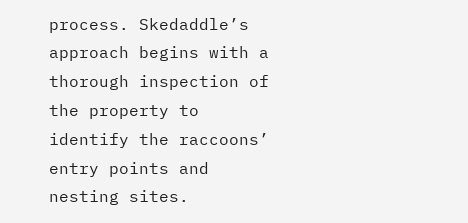process. Skedaddle’s approach begins with a thorough inspection of the property to identify the raccoons’ entry points and nesting sites.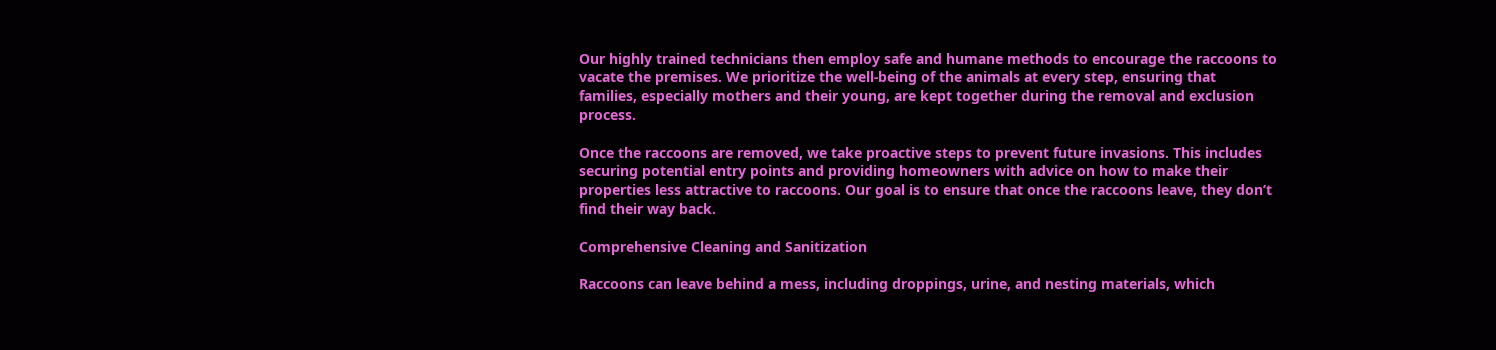Our highly trained technicians then employ safe and humane methods to encourage the raccoons to vacate the premises. We prioritize the well-being of the animals at every step, ensuring that families, especially mothers and their young, are kept together during the removal and exclusion process.

Once the raccoons are removed, we take proactive steps to prevent future invasions. This includes securing potential entry points and providing homeowners with advice on how to make their properties less attractive to raccoons. Our goal is to ensure that once the raccoons leave, they don’t find their way back.

Comprehensive Cleaning and Sanitization

Raccoons can leave behind a mess, including droppings, urine, and nesting materials, which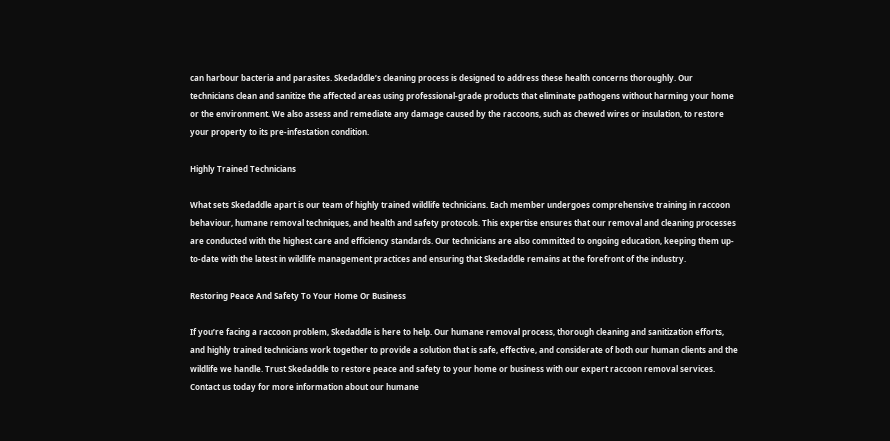can harbour bacteria and parasites. Skedaddle’s cleaning process is designed to address these health concerns thoroughly. Our technicians clean and sanitize the affected areas using professional-grade products that eliminate pathogens without harming your home or the environment. We also assess and remediate any damage caused by the raccoons, such as chewed wires or insulation, to restore your property to its pre-infestation condition.

Highly Trained Technicians

What sets Skedaddle apart is our team of highly trained wildlife technicians. Each member undergoes comprehensive training in raccoon behaviour, humane removal techniques, and health and safety protocols. This expertise ensures that our removal and cleaning processes are conducted with the highest care and efficiency standards. Our technicians are also committed to ongoing education, keeping them up-to-date with the latest in wildlife management practices and ensuring that Skedaddle remains at the forefront of the industry.

Restoring Peace And Safety To Your Home Or Business

If you’re facing a raccoon problem, Skedaddle is here to help. Our humane removal process, thorough cleaning and sanitization efforts, and highly trained technicians work together to provide a solution that is safe, effective, and considerate of both our human clients and the wildlife we handle. Trust Skedaddle to restore peace and safety to your home or business with our expert raccoon removal services. Contact us today for more information about our humane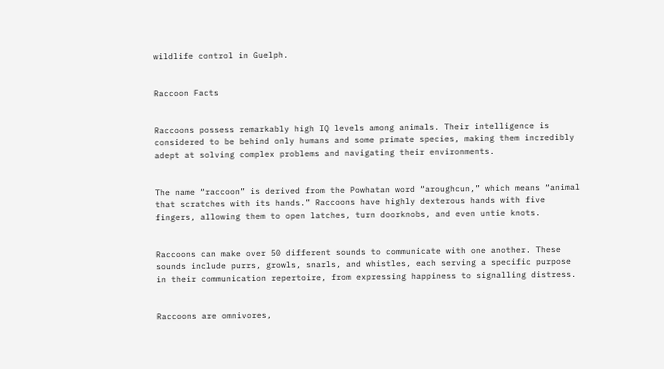wildlife control in Guelph.


Raccoon Facts


Raccoons possess remarkably high IQ levels among animals. Their intelligence is considered to be behind only humans and some primate species, making them incredibly adept at solving complex problems and navigating their environments.


The name “raccoon” is derived from the Powhatan word “aroughcun,” which means “animal that scratches with its hands.” Raccoons have highly dexterous hands with five fingers, allowing them to open latches, turn doorknobs, and even untie knots.


Raccoons can make over 50 different sounds to communicate with one another. These sounds include purrs, growls, snarls, and whistles, each serving a specific purpose in their communication repertoire, from expressing happiness to signalling distress.


Raccoons are omnivores,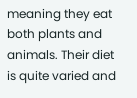meaning they eat both plants and animals. Their diet is quite varied and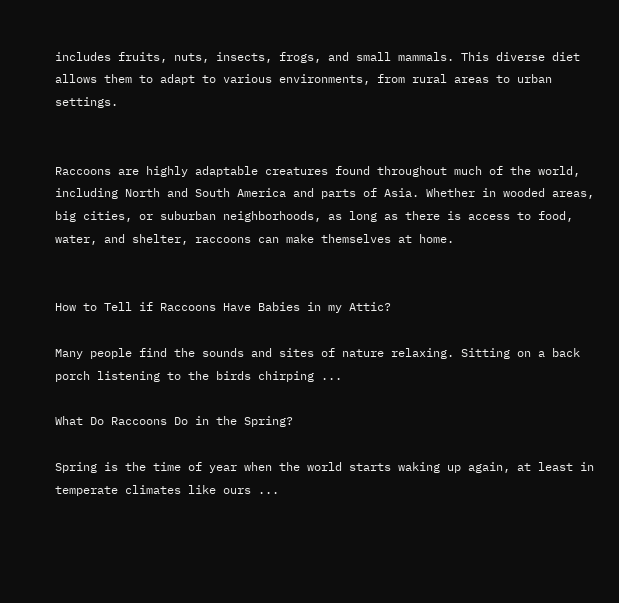includes fruits, nuts, insects, frogs, and small mammals. This diverse diet allows them to adapt to various environments, from rural areas to urban settings.


Raccoons are highly adaptable creatures found throughout much of the world, including North and South America and parts of Asia. Whether in wooded areas, big cities, or suburban neighborhoods, as long as there is access to food, water, and shelter, raccoons can make themselves at home.


How to Tell if Raccoons Have Babies in my Attic?

Many people find the sounds and sites of nature relaxing. Sitting on a back porch listening to the birds chirping ...

What Do Raccoons Do in the Spring?

Spring is the time of year when the world starts waking up again, at least in temperate climates like ours ...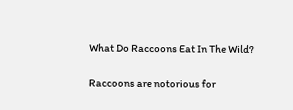What Do Raccoons Eat In The Wild?

Raccoons are notorious for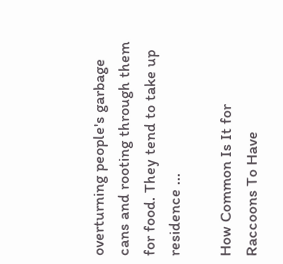overturning people's garbage cans and rooting through them for food. They tend to take up residence ...

How Common Is It for Raccoons To Have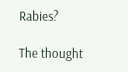Rabies?

The thought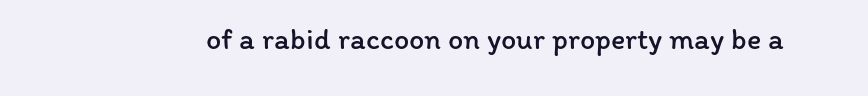of a rabid raccoon on your property may be a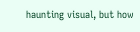haunting visual, but how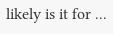likely is it for ...